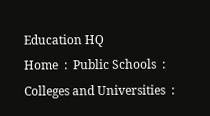Education HQ
Home  :  Public Schools  :  Colleges and Universities  :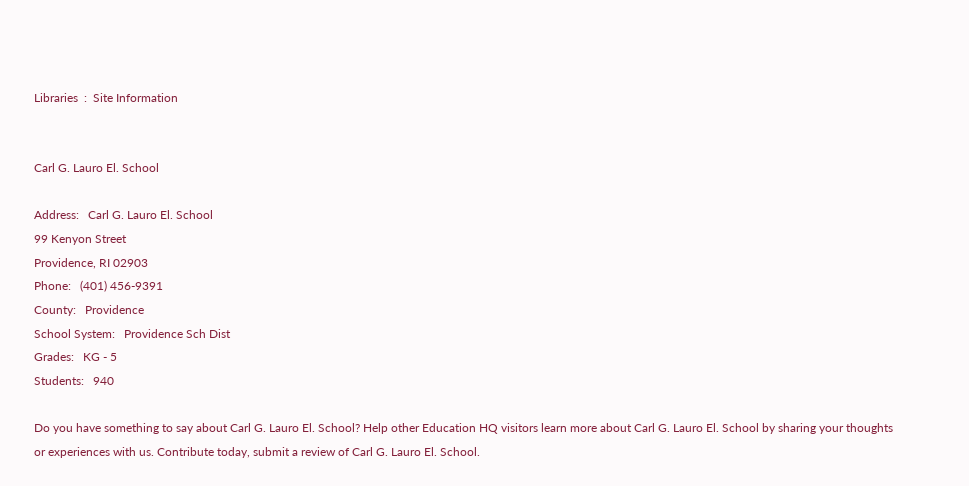Libraries  :  Site Information


Carl G. Lauro El. School

Address:   Carl G. Lauro El. School
99 Kenyon Street
Providence, RI 02903
Phone:   (401) 456-9391
County:   Providence
School System:   Providence Sch Dist
Grades:   KG - 5
Students:   940

Do you have something to say about Carl G. Lauro El. School? Help other Education HQ visitors learn more about Carl G. Lauro El. School by sharing your thoughts or experiences with us. Contribute today, submit a review of Carl G. Lauro El. School.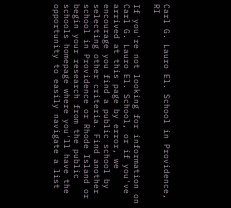Carl G. Lauro El. School in Providence, RI

If you're not looking for information on Carl G. Lauro El. School, or if you've arrived at this page by error, we encourage you find a public school by selecting other criteria. Find another school in Providence or Rhode Island or begin your research from the public schools homepage where you'll have the opportunity to easily navigate a list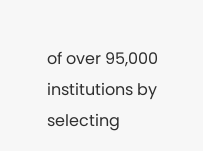of over 95,000 institutions by selecting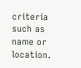criteria such as name or location.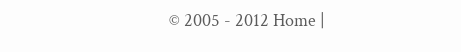© 2005 - 2012 Home |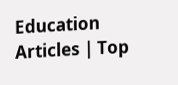Education Articles | Top